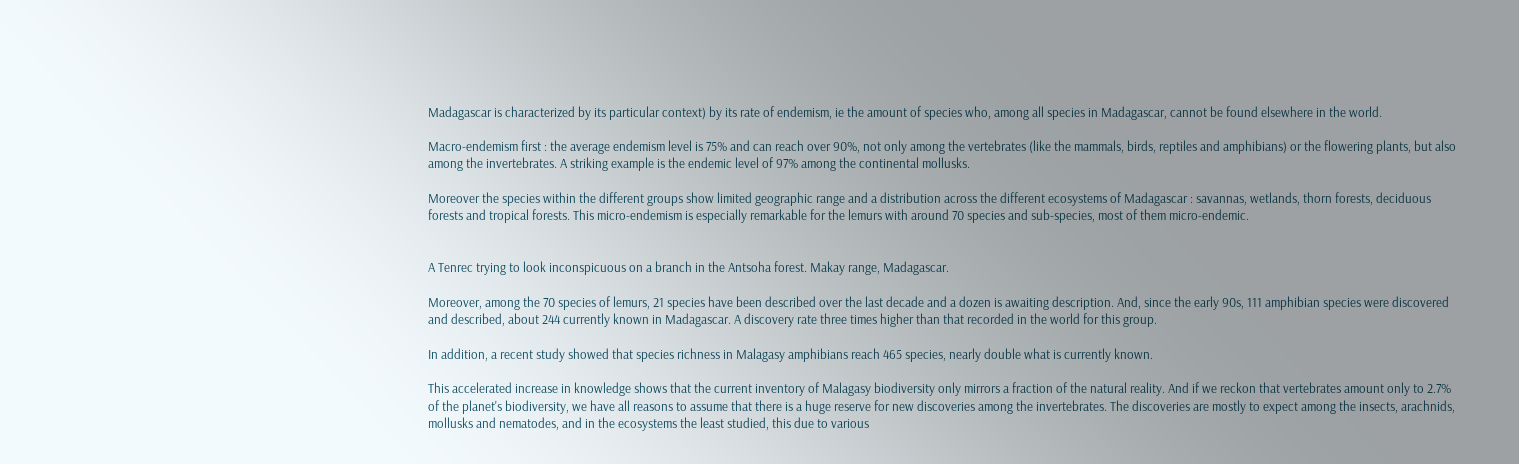Madagascar is characterized by its particular context) by its rate of endemism, ie the amount of species who, among all species in Madagascar, cannot be found elsewhere in the world.

Macro-endemism first : the average endemism level is 75% and can reach over 90%, not only among the vertebrates (like the mammals, birds, reptiles and amphibians) or the flowering plants, but also among the invertebrates. A striking example is the endemic level of 97% among the continental mollusks.

Moreover the species within the different groups show limited geographic range and a distribution across the different ecosystems of Madagascar : savannas, wetlands, thorn forests, deciduous forests and tropical forests. This micro-endemism is especially remarkable for the lemurs with around 70 species and sub-species, most of them micro-endemic.


A Tenrec trying to look inconspicuous on a branch in the Antsoha forest. Makay range, Madagascar.

Moreover, among the 70 species of lemurs, 21 species have been described over the last decade and a dozen is awaiting description. And, since the early 90s, 111 amphibian species were discovered and described, about 244 currently known in Madagascar. A discovery rate three times higher than that recorded in the world for this group.

In addition, a recent study showed that species richness in Malagasy amphibians reach 465 species, nearly double what is currently known.

This accelerated increase in knowledge shows that the current inventory of Malagasy biodiversity only mirrors a fraction of the natural reality. And if we reckon that vertebrates amount only to 2.7% of the planet's biodiversity, we have all reasons to assume that there is a huge reserve for new discoveries among the invertebrates. The discoveries are mostly to expect among the insects, arachnids, mollusks and nematodes, and in the ecosystems the least studied, this due to various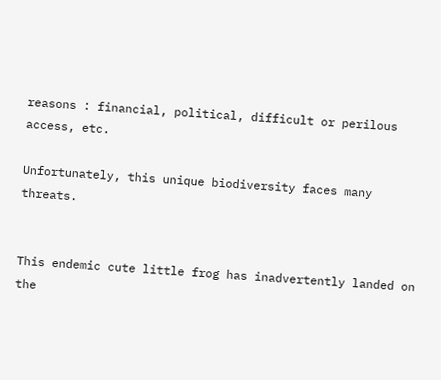reasons : financial, political, difficult or perilous access, etc.

Unfortunately, this unique biodiversity faces many threats.


This endemic cute little frog has inadvertently landed on the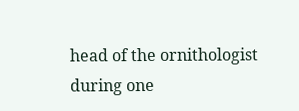head of the ornithologist during one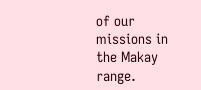of our missions in the Makay range.